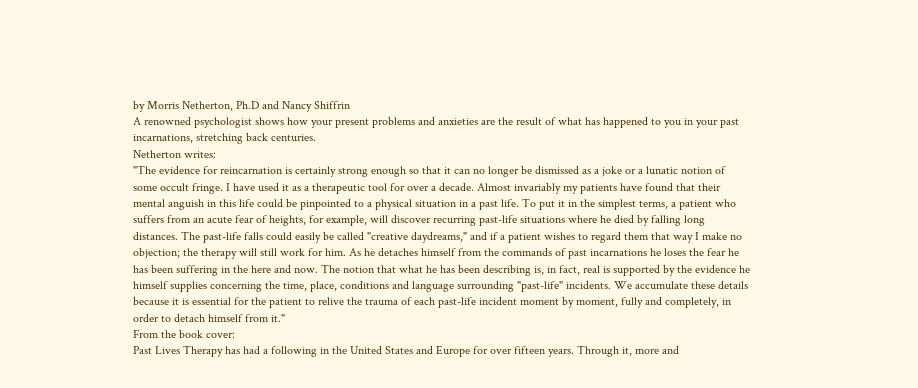by Morris Netherton, Ph.D and Nancy Shiffrin
A renowned psychologist shows how your present problems and anxieties are the result of what has happened to you in your past incarnations, stretching back centuries.
Netherton writes:
"The evidence for reincarnation is certainly strong enough so that it can no longer be dismissed as a joke or a lunatic notion of some occult fringe. I have used it as a therapeutic tool for over a decade. Almost invariably my patients have found that their mental anguish in this life could be pinpointed to a physical situation in a past life. To put it in the simplest terms, a patient who suffers from an acute fear of heights, for example, will discover recurring past-life situations where he died by falling long distances. The past-life falls could easily be called "creative daydreams," and if a patient wishes to regard them that way I make no objection; the therapy will still work for him. As he detaches himself from the commands of past incarnations he loses the fear he has been suffering in the here and now. The notion that what he has been describing is, in fact, real is supported by the evidence he himself supplies concerning the time, place, conditions and language surrounding "past-life" incidents. We accumulate these details because it is essential for the patient to relive the trauma of each past-life incident moment by moment, fully and completely, in order to detach himself from it."
From the book cover:
Past Lives Therapy has had a following in the United States and Europe for over fifteen years. Through it, more and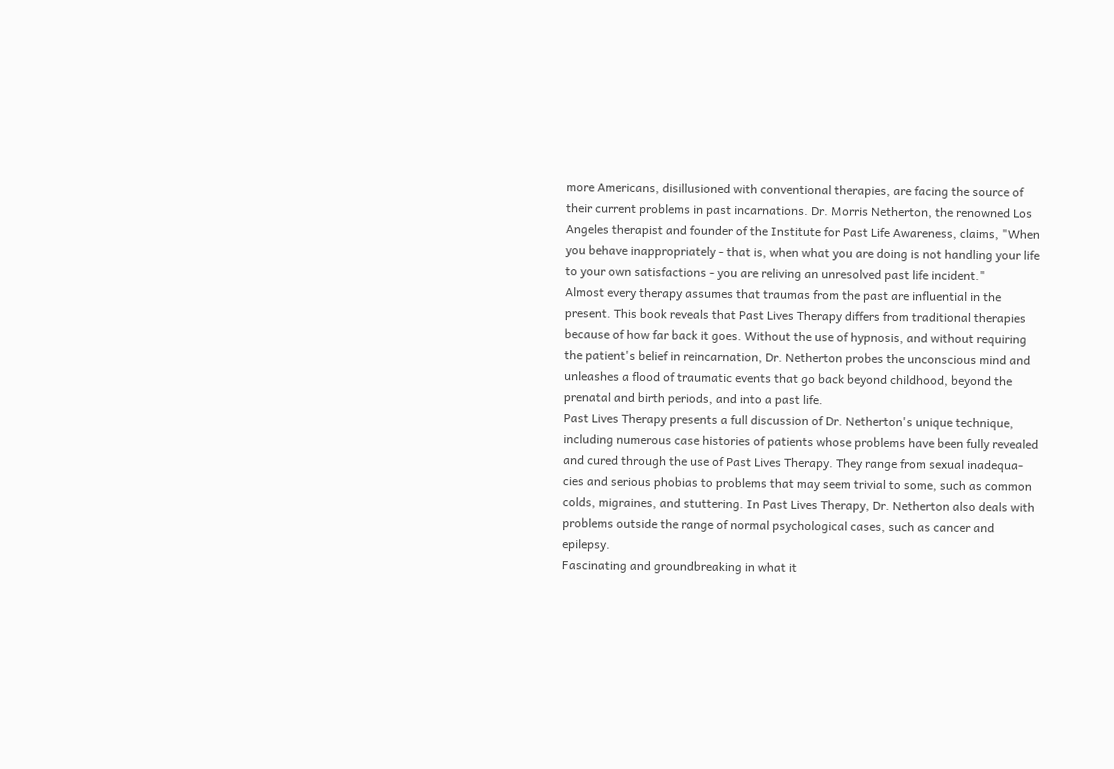more Americans, disillusioned with conventional therapies, are facing the source of their current problems in past incarnations. Dr. Morris Netherton, the renowned Los Angeles therapist and founder of the Institute for Past Life Awareness, claims, "When you behave inappropriately - that is, when what you are doing is not handling your life to your own satisfactions - you are reliving an unresolved past life incident."
Almost every therapy assumes that traumas from the past are influential in the present. This book reveals that Past Lives Therapy differs from traditional therapies because of how far back it goes. Without the use of hypnosis, and without requiring the patient's belief in reincarnation, Dr. Netherton probes the unconscious mind and unleashes a flood of traumatic events that go back beyond childhood, beyond the prenatal and birth periods, and into a past life.
Past Lives Therapy presents a full discussion of Dr. Netherton's unique technique, including numerous case histories of patients whose problems have been fully revealed and cured through the use of Past Lives Therapy. They range from sexual inadequa-cies and serious phobias to problems that may seem trivial to some, such as common colds, migraines, and stuttering. In Past Lives Therapy, Dr. Netherton also deals with problems outside the range of normal psychological cases, such as cancer and epilepsy.
Fascinating and groundbreaking in what it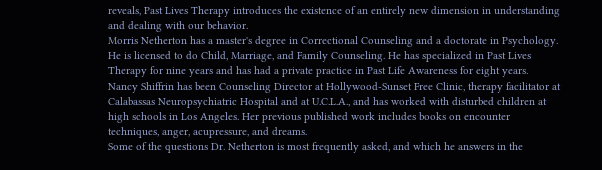reveals, Past Lives Therapy introduces the existence of an entirely new dimension in understanding and dealing with our behavior.
Morris Netherton has a master's degree in Correctional Counseling and a doctorate in Psychology. He is licensed to do Child, Marriage, and Family Counseling. He has specialized in Past Lives Therapy for nine years and has had a private practice in Past Life Awareness for eight years.
Nancy Shiffrin has been Counseling Director at Hollywood-Sunset Free Clinic, therapy facilitator at Calabassas Neuropsychiatric Hospital and at U.C.L.A., and has worked with disturbed children at high schools in Los Angeles. Her previous published work includes books on encounter techniques, anger, acupressure, and dreams.
Some of the questions Dr. Netherton is most frequently asked, and which he answers in the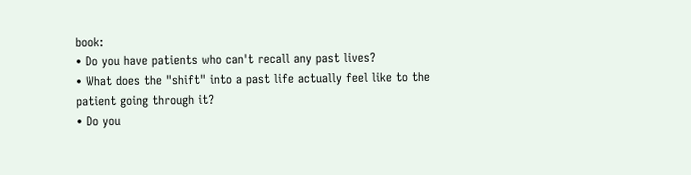book:
• Do you have patients who can't recall any past lives?
• What does the "shift" into a past life actually feel like to the patient going through it?
• Do you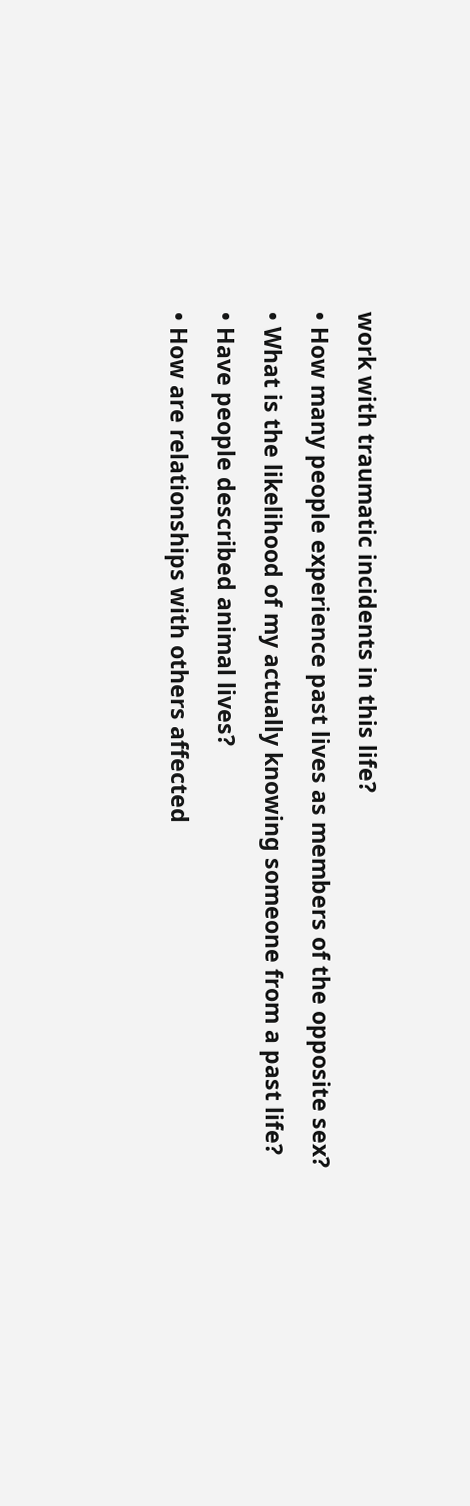work with traumatic incidents in this life?
• How many people experience past lives as members of the opposite sex?
• What is the likelihood of my actually knowing someone from a past life?
• Have people described animal lives?
• How are relationships with others affected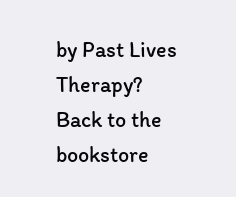by Past Lives Therapy?
Back to the bookstore